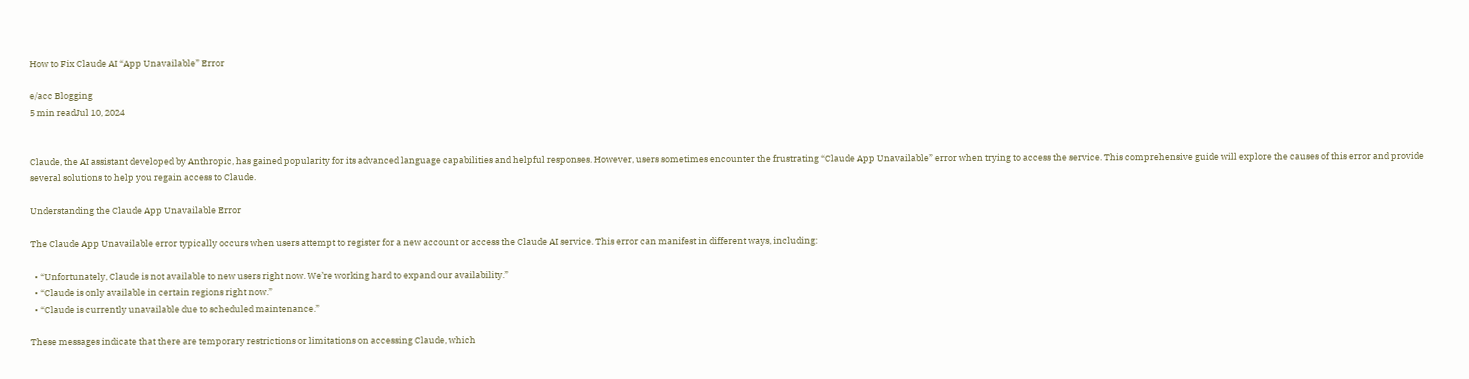How to Fix Claude AI “App Unavailable” Error

e/acc Blogging
5 min readJul 10, 2024


Claude, the AI assistant developed by Anthropic, has gained popularity for its advanced language capabilities and helpful responses. However, users sometimes encounter the frustrating “Claude App Unavailable” error when trying to access the service. This comprehensive guide will explore the causes of this error and provide several solutions to help you regain access to Claude.

Understanding the Claude App Unavailable Error

The Claude App Unavailable error typically occurs when users attempt to register for a new account or access the Claude AI service. This error can manifest in different ways, including:

  • “Unfortunately, Claude is not available to new users right now. We’re working hard to expand our availability.”
  • “Claude is only available in certain regions right now.”
  • “Claude is currently unavailable due to scheduled maintenance.”

These messages indicate that there are temporary restrictions or limitations on accessing Claude, which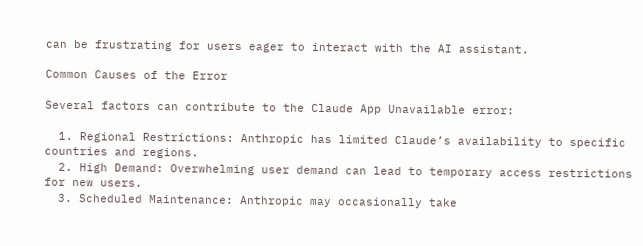can be frustrating for users eager to interact with the AI assistant.

Common Causes of the Error

Several factors can contribute to the Claude App Unavailable error:

  1. Regional Restrictions: Anthropic has limited Claude’s availability to specific countries and regions.
  2. High Demand: Overwhelming user demand can lead to temporary access restrictions for new users.
  3. Scheduled Maintenance: Anthropic may occasionally take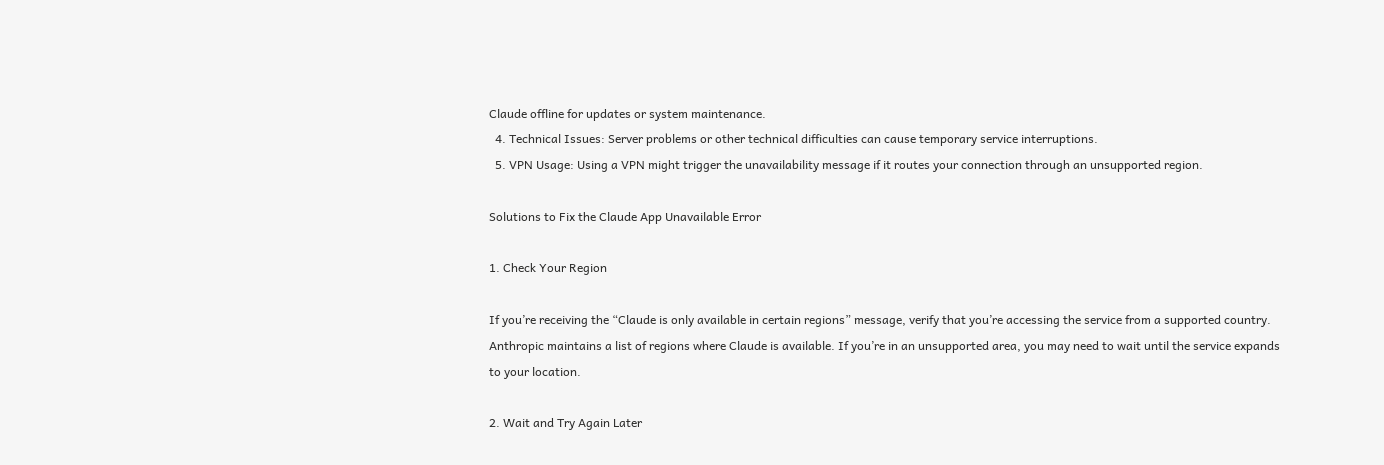Claude offline for updates or system maintenance.
  4. Technical Issues: Server problems or other technical difficulties can cause temporary service interruptions.
  5. VPN Usage: Using a VPN might trigger the unavailability message if it routes your connection through an unsupported region.

Solutions to Fix the Claude App Unavailable Error

1. Check Your Region

If you’re receiving the “Claude is only available in certain regions” message, verify that you’re accessing the service from a supported country. Anthropic maintains a list of regions where Claude is available. If you’re in an unsupported area, you may need to wait until the service expands to your location.

2. Wait and Try Again Later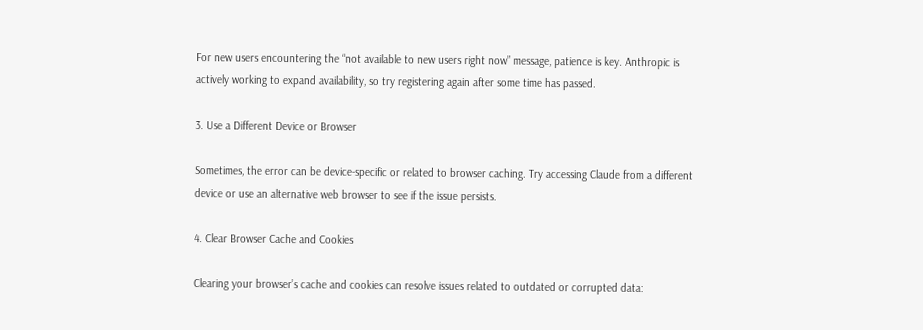For new users encountering the “not available to new users right now” message, patience is key. Anthropic is actively working to expand availability, so try registering again after some time has passed.

3. Use a Different Device or Browser

Sometimes, the error can be device-specific or related to browser caching. Try accessing Claude from a different device or use an alternative web browser to see if the issue persists.

4. Clear Browser Cache and Cookies

Clearing your browser’s cache and cookies can resolve issues related to outdated or corrupted data: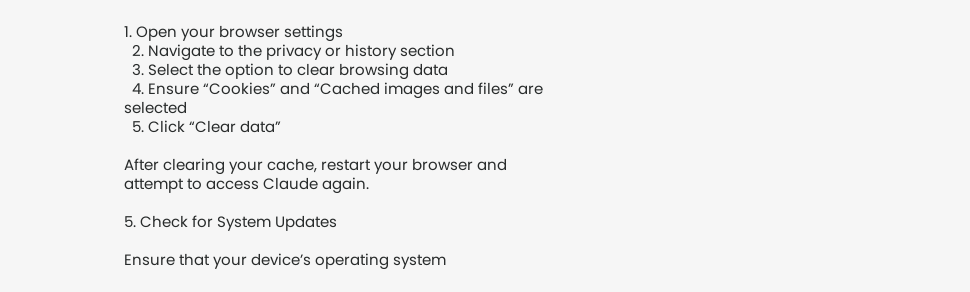1. Open your browser settings
  2. Navigate to the privacy or history section
  3. Select the option to clear browsing data
  4. Ensure “Cookies” and “Cached images and files” are selected
  5. Click “Clear data”

After clearing your cache, restart your browser and attempt to access Claude again.

5. Check for System Updates

Ensure that your device’s operating system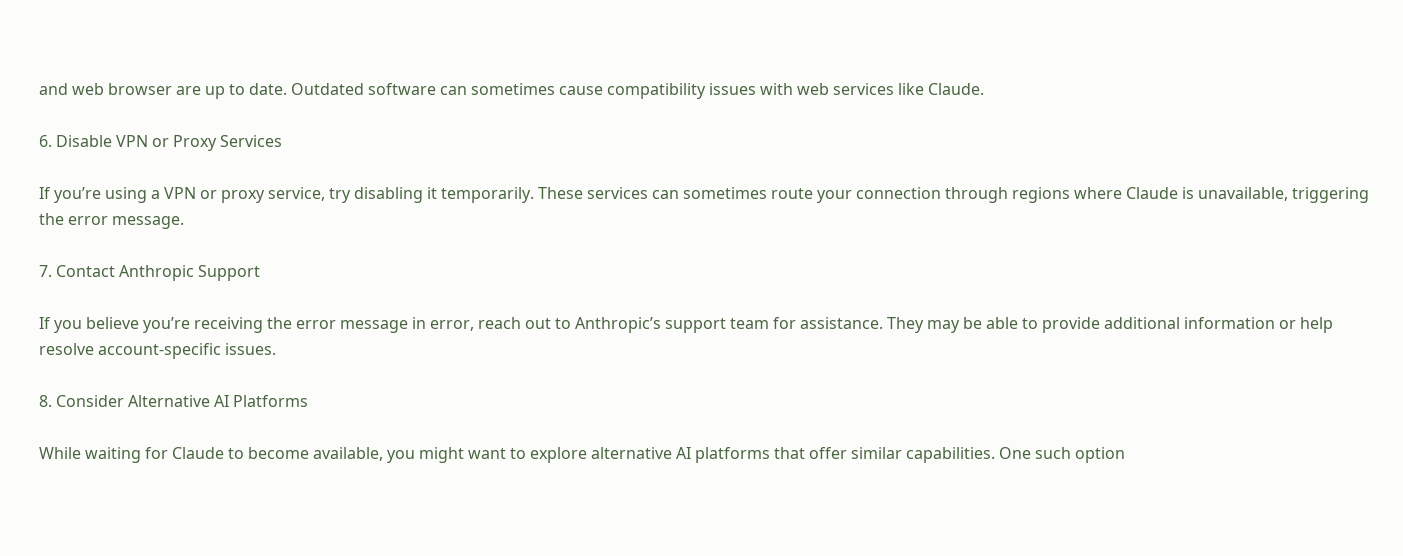and web browser are up to date. Outdated software can sometimes cause compatibility issues with web services like Claude.

6. Disable VPN or Proxy Services

If you’re using a VPN or proxy service, try disabling it temporarily. These services can sometimes route your connection through regions where Claude is unavailable, triggering the error message.

7. Contact Anthropic Support

If you believe you’re receiving the error message in error, reach out to Anthropic’s support team for assistance. They may be able to provide additional information or help resolve account-specific issues.

8. Consider Alternative AI Platforms

While waiting for Claude to become available, you might want to explore alternative AI platforms that offer similar capabilities. One such option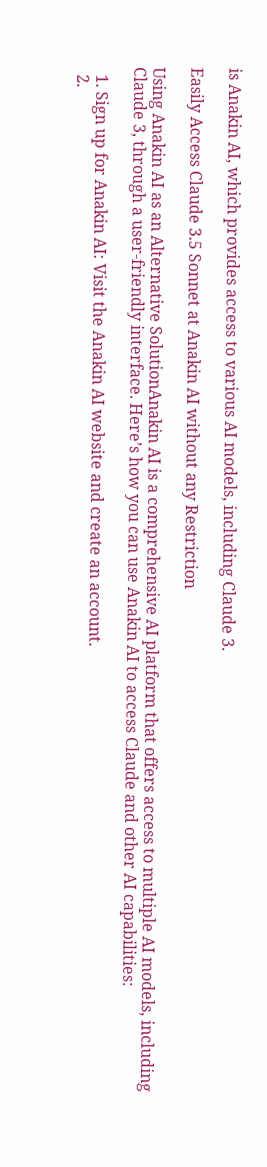is Anakin AI, which provides access to various AI models, including Claude 3.

Easily Access Claude 3.5 Sonnet at Anakin AI without any Restriction

Using Anakin AI as an Alternative SolutionAnakin AI is a comprehensive AI platform that offers access to multiple AI models, including Claude 3, through a user-friendly interface. Here’s how you can use Anakin AI to access Claude and other AI capabilities:

  1. Sign up for Anakin AI: Visit the Anakin AI website and create an account.
  2.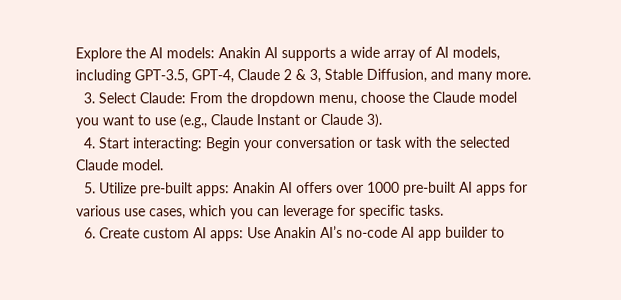Explore the AI models: Anakin AI supports a wide array of AI models, including GPT-3.5, GPT-4, Claude 2 & 3, Stable Diffusion, and many more.
  3. Select Claude: From the dropdown menu, choose the Claude model you want to use (e.g., Claude Instant or Claude 3).
  4. Start interacting: Begin your conversation or task with the selected Claude model.
  5. Utilize pre-built apps: Anakin AI offers over 1000 pre-built AI apps for various use cases, which you can leverage for specific tasks.
  6. Create custom AI apps: Use Anakin AI’s no-code AI app builder to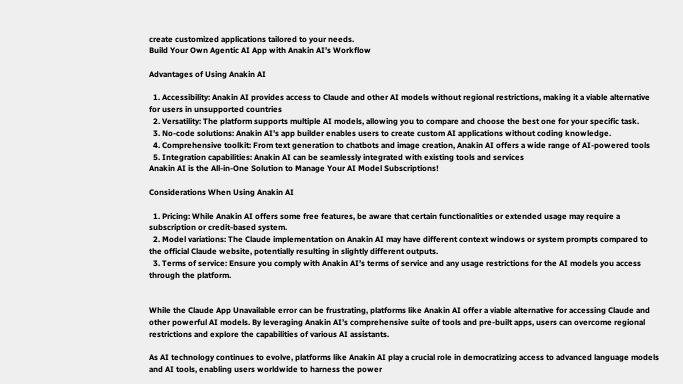create customized applications tailored to your needs.
Build Your Own Agentic AI App with Anakin AI’s Workflow

Advantages of Using Anakin AI

  1. Accessibility: Anakin AI provides access to Claude and other AI models without regional restrictions, making it a viable alternative for users in unsupported countries
  2. Versatility: The platform supports multiple AI models, allowing you to compare and choose the best one for your specific task.
  3. No-code solutions: Anakin AI’s app builder enables users to create custom AI applications without coding knowledge.
  4. Comprehensive toolkit: From text generation to chatbots and image creation, Anakin AI offers a wide range of AI-powered tools
  5. Integration capabilities: Anakin AI can be seamlessly integrated with existing tools and services
Anakin AI is the All-in-One Solution to Manage Your AI Model Subscriptions!

Considerations When Using Anakin AI

  1. Pricing: While Anakin AI offers some free features, be aware that certain functionalities or extended usage may require a subscription or credit-based system.
  2. Model variations: The Claude implementation on Anakin AI may have different context windows or system prompts compared to the official Claude website, potentially resulting in slightly different outputs.
  3. Terms of service: Ensure you comply with Anakin AI’s terms of service and any usage restrictions for the AI models you access through the platform.


While the Claude App Unavailable error can be frustrating, platforms like Anakin AI offer a viable alternative for accessing Claude and other powerful AI models. By leveraging Anakin AI’s comprehensive suite of tools and pre-built apps, users can overcome regional restrictions and explore the capabilities of various AI assistants.

As AI technology continues to evolve, platforms like Anakin AI play a crucial role in democratizing access to advanced language models and AI tools, enabling users worldwide to harness the power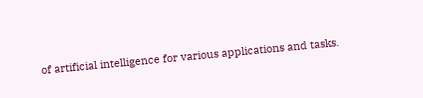of artificial intelligence for various applications and tasks.